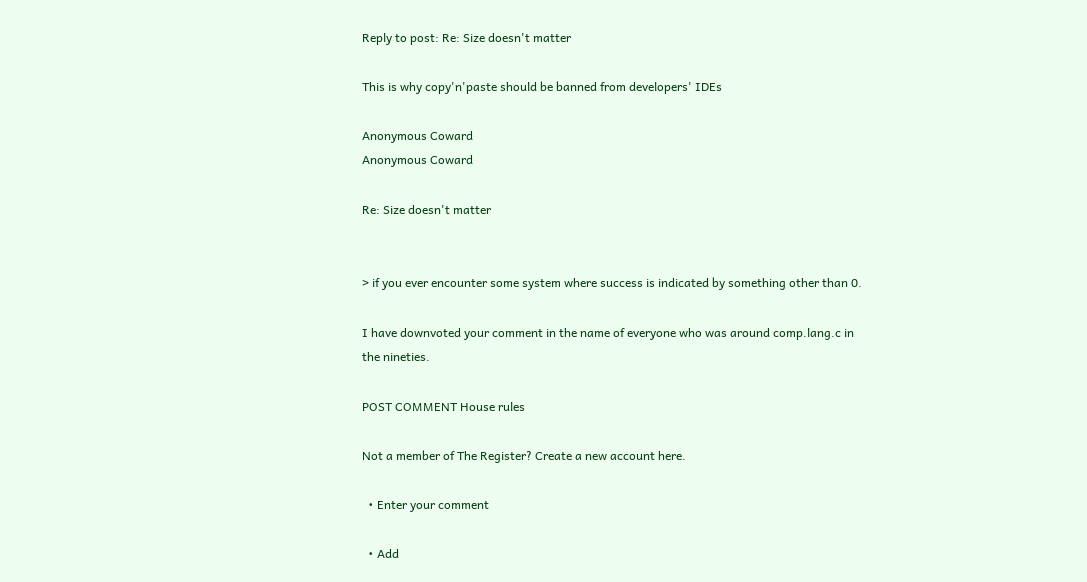Reply to post: Re: Size doesn't matter

This is why copy'n'paste should be banned from developers' IDEs

Anonymous Coward
Anonymous Coward

Re: Size doesn't matter


> if you ever encounter some system where success is indicated by something other than 0.

I have downvoted your comment in the name of everyone who was around comp.lang.c in the nineties.

POST COMMENT House rules

Not a member of The Register? Create a new account here.

  • Enter your comment

  • Add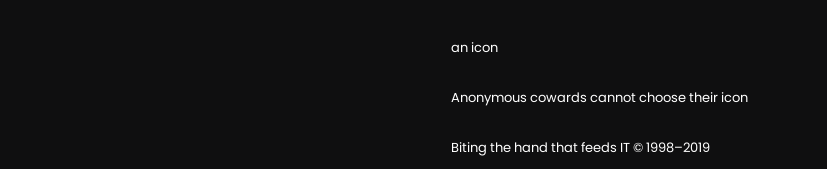an icon

Anonymous cowards cannot choose their icon

Biting the hand that feeds IT © 1998–2019